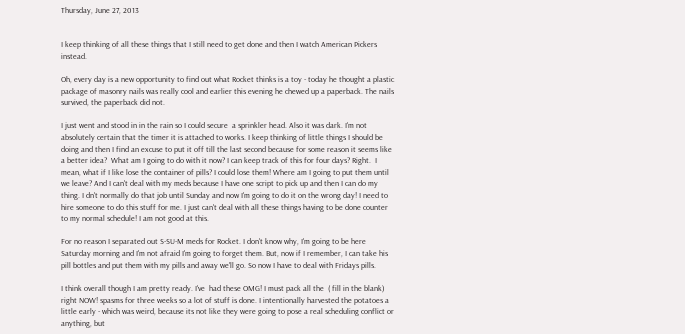Thursday, June 27, 2013


I keep thinking of all these things that I still need to get done and then I watch American Pickers instead.

Oh, every day is a new opportunity to find out what Rocket thinks is a toy - today he thought a plastic package of masonry nails was really cool and earlier this evening he chewed up a paperback. The nails survived, the paperback did not.

I just went and stood in in the rain so I could secure  a sprinkler head. Also it was dark. I'm not absolutely certain that the timer it is attached to works. I keep thinking of little things I should be doing and then I find an excuse to put it off till the last second because for some reason it seems like a better idea?  What am I going to do with it now? I can keep track of this for four days? Right.  I mean, what if I like lose the container of pills? I could lose them! Where am I going to put them until we leave? And I can't deal with my meds because I have one script to pick up and then I can do my thing. I dn't normally do that job until Sunday and now I'm going to do it on the wrong day! I need to hire someone to do this stuff for me. I just can't deal with all these things having to be done counter  to my normal schedule! I am not good at this.

For no reason I separated out S-SU-M meds for Rocket. I don't know why, I'm going to be here Saturday morning and I'm not afraid I'm going to forget them. But, now if I remember, I can take his pill bottles and put them with my pills and away we'll go. So now I have to deal with Fridays pills.

I think overall though I am pretty ready. I've  had these OMG! I must pack all the  ( fill in the blank) right NOW! spasms for three weeks so a lot of stuff is done. I intentionally harvested the potatoes a little early - which was weird, because its not like they were going to pose a real scheduling conflict or anything, but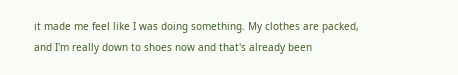it made me feel like I was doing something. My clothes are packed, and I'm really down to shoes now and that's already been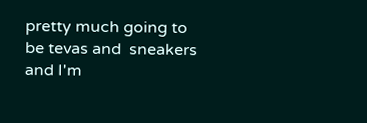pretty much going to be tevas and  sneakers and I'm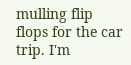mulling flip flops for the car trip. I'm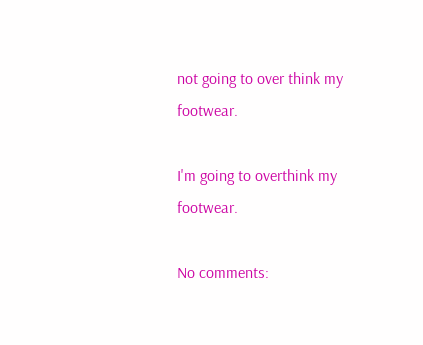not going to over think my footwear.

I'm going to overthink my footwear.

No comments: